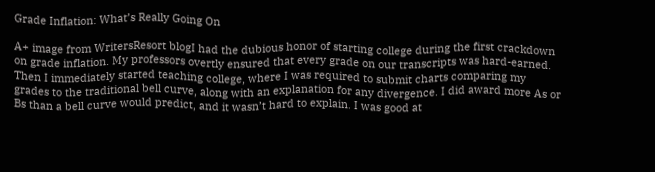Grade Inflation: What’s Really Going On

A+ image from WritersResort blogI had the dubious honor of starting college during the first crackdown on grade inflation. My professors overtly ensured that every grade on our transcripts was hard-earned. Then I immediately started teaching college, where I was required to submit charts comparing my grades to the traditional bell curve, along with an explanation for any divergence. I did award more As or Bs than a bell curve would predict, and it wasn’t hard to explain. I was good at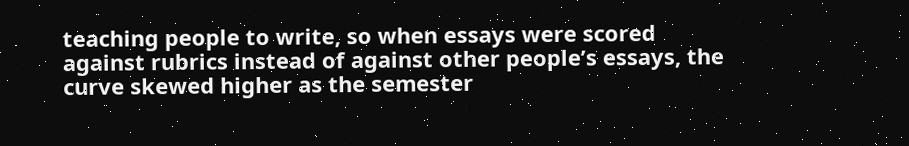teaching people to write, so when essays were scored against rubrics instead of against other people’s essays, the curve skewed higher as the semester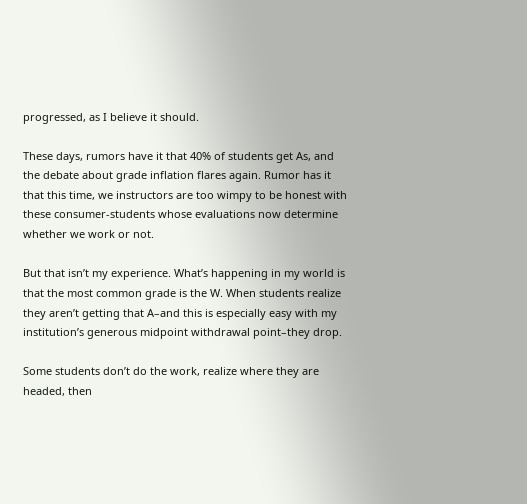progressed, as I believe it should.

These days, rumors have it that 40% of students get As, and the debate about grade inflation flares again. Rumor has it that this time, we instructors are too wimpy to be honest with these consumer-students whose evaluations now determine whether we work or not.

But that isn’t my experience. What’s happening in my world is that the most common grade is the W. When students realize they aren’t getting that A–and this is especially easy with my institution’s generous midpoint withdrawal point–they drop.

Some students don’t do the work, realize where they are headed, then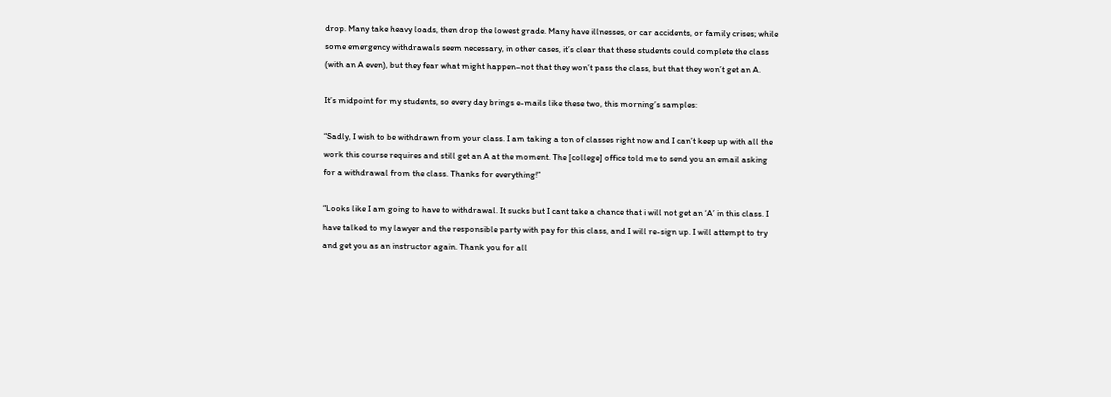drop. Many take heavy loads, then drop the lowest grade. Many have illnesses, or car accidents, or family crises; while some emergency withdrawals seem necessary, in other cases, it’s clear that these students could complete the class (with an A even), but they fear what might happen–not that they won’t pass the class, but that they won’t get an A.

It’s midpoint for my students, so every day brings e-mails like these two, this morning’s samples:

“Sadly, I wish to be withdrawn from your class. I am taking a ton of classes right now and I can’t keep up with all the work this course requires and still get an A at the moment. The [college] office told me to send you an email asking for a withdrawal from the class. Thanks for everything!”

“Looks like I am going to have to withdrawal. It sucks but I cant take a chance that i will not get an ‘A’ in this class. I have talked to my lawyer and the responsible party with pay for this class, and I will re-sign up. I will attempt to try and get you as an instructor again. Thank you for all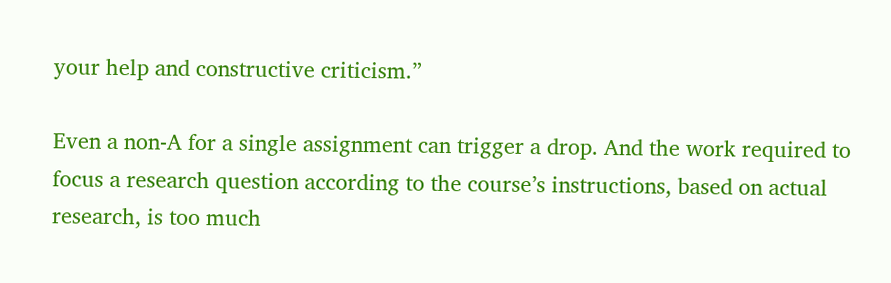your help and constructive criticism.”

Even a non-A for a single assignment can trigger a drop. And the work required to focus a research question according to the course’s instructions, based on actual research, is too much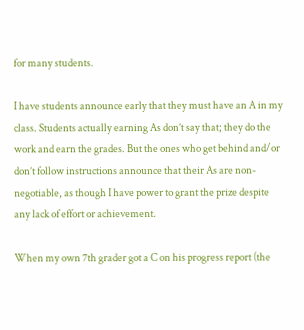for many students.

I have students announce early that they must have an A in my class. Students actually earning As don’t say that; they do the work and earn the grades. But the ones who get behind and/or don’t follow instructions announce that their As are non-negotiable, as though I have power to grant the prize despite any lack of effort or achievement.

When my own 7th grader got a C on his progress report (the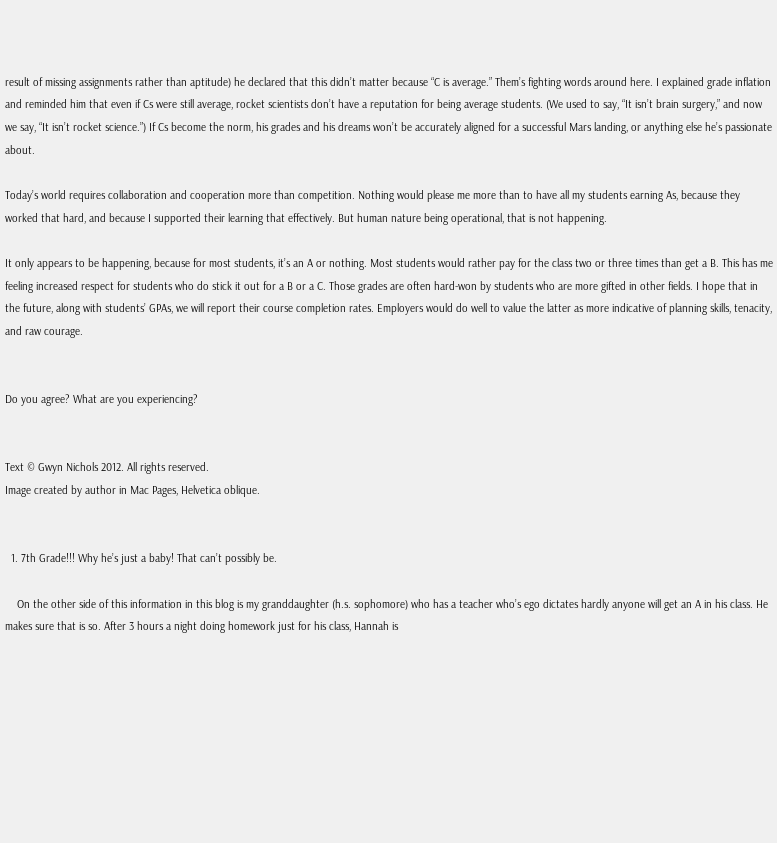result of missing assignments rather than aptitude) he declared that this didn’t matter because “C is average.” Them’s fighting words around here. I explained grade inflation and reminded him that even if Cs were still average, rocket scientists don’t have a reputation for being average students. (We used to say, “It isn’t brain surgery,” and now we say, “It isn’t rocket science.”) If Cs become the norm, his grades and his dreams won’t be accurately aligned for a successful Mars landing, or anything else he’s passionate about.

Today’s world requires collaboration and cooperation more than competition. Nothing would please me more than to have all my students earning As, because they worked that hard, and because I supported their learning that effectively. But human nature being operational, that is not happening.

It only appears to be happening, because for most students, it’s an A or nothing. Most students would rather pay for the class two or three times than get a B. This has me feeling increased respect for students who do stick it out for a B or a C. Those grades are often hard-won by students who are more gifted in other fields. I hope that in the future, along with students’ GPAs, we will report their course completion rates. Employers would do well to value the latter as more indicative of planning skills, tenacity, and raw courage.


Do you agree? What are you experiencing?


Text © Gwyn Nichols 2012. All rights reserved.
Image created by author in Mac Pages, Helvetica oblique.


  1. 7th Grade!!! Why he’s just a baby! That can’t possibly be.

    On the other side of this information in this blog is my granddaughter (h.s. sophomore) who has a teacher who’s ego dictates hardly anyone will get an A in his class. He makes sure that is so. After 3 hours a night doing homework just for his class, Hannah is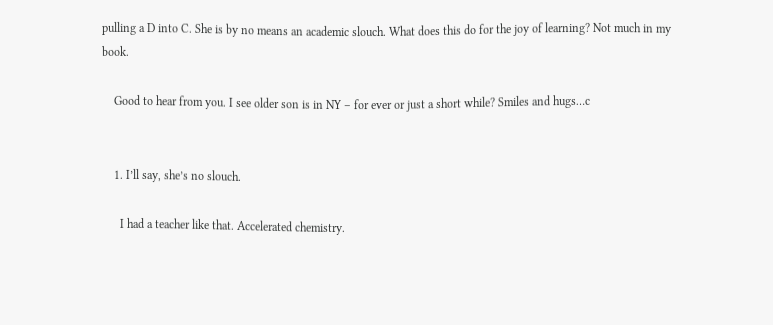pulling a D into C. She is by no means an academic slouch. What does this do for the joy of learning? Not much in my book.

    Good to hear from you. I see older son is in NY – for ever or just a short while? Smiles and hugs…c


    1. I’ll say, she’s no slouch.

      I had a teacher like that. Accelerated chemistry.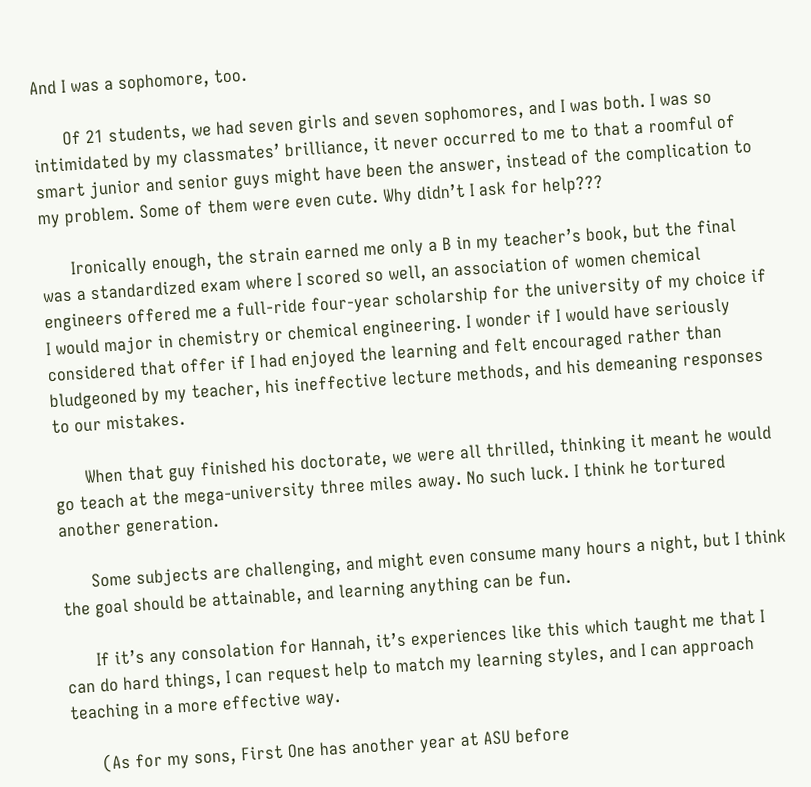And I was a sophomore, too.

      Of 21 students, we had seven girls and seven sophomores, and I was both. I was so intimidated by my classmates’ brilliance, it never occurred to me to that a roomful of smart junior and senior guys might have been the answer, instead of the complication to my problem. Some of them were even cute. Why didn’t I ask for help???

      Ironically enough, the strain earned me only a B in my teacher’s book, but the final was a standardized exam where I scored so well, an association of women chemical engineers offered me a full-ride four-year scholarship for the university of my choice if I would major in chemistry or chemical engineering. I wonder if I would have seriously considered that offer if I had enjoyed the learning and felt encouraged rather than bludgeoned by my teacher, his ineffective lecture methods, and his demeaning responses to our mistakes.

      When that guy finished his doctorate, we were all thrilled, thinking it meant he would go teach at the mega-university three miles away. No such luck. I think he tortured another generation.

      Some subjects are challenging, and might even consume many hours a night, but I think the goal should be attainable, and learning anything can be fun.

      If it’s any consolation for Hannah, it’s experiences like this which taught me that I can do hard things, I can request help to match my learning styles, and I can approach teaching in a more effective way.

      (As for my sons, First One has another year at ASU before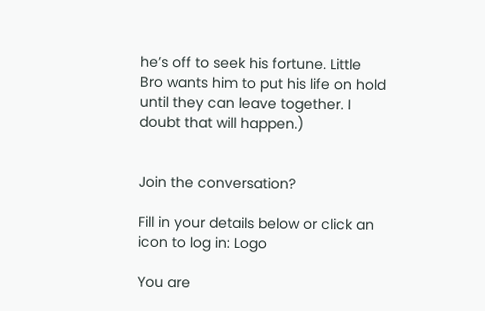he’s off to seek his fortune. Little Bro wants him to put his life on hold until they can leave together. I doubt that will happen.)


Join the conversation?

Fill in your details below or click an icon to log in: Logo

You are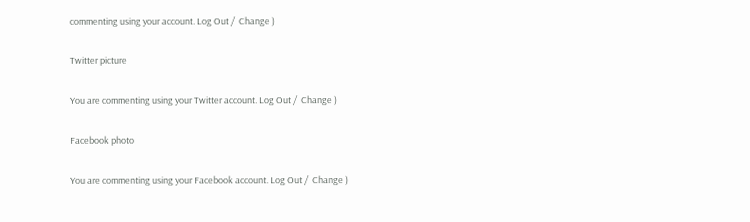commenting using your account. Log Out /  Change )

Twitter picture

You are commenting using your Twitter account. Log Out /  Change )

Facebook photo

You are commenting using your Facebook account. Log Out /  Change )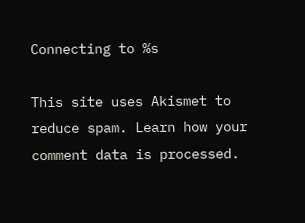Connecting to %s

This site uses Akismet to reduce spam. Learn how your comment data is processed.